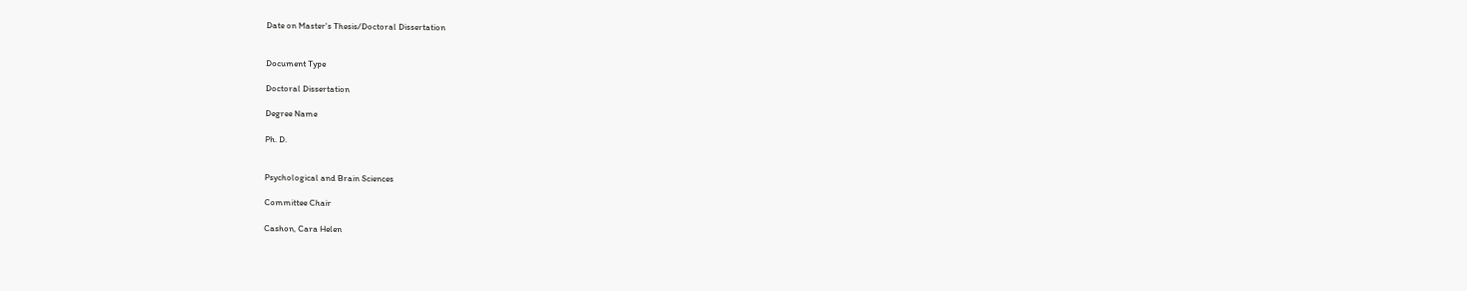Date on Master's Thesis/Doctoral Dissertation


Document Type

Doctoral Dissertation

Degree Name

Ph. D.


Psychological and Brain Sciences

Committee Chair

Cashon, Cara Helen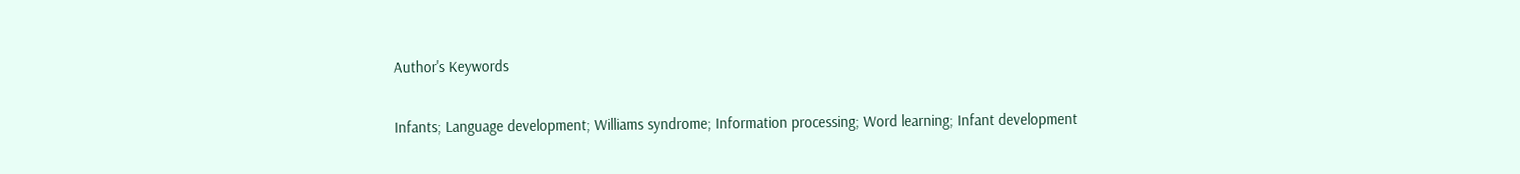Author's Keywords

Infants; Language development; Williams syndrome; Information processing; Word learning; Infant development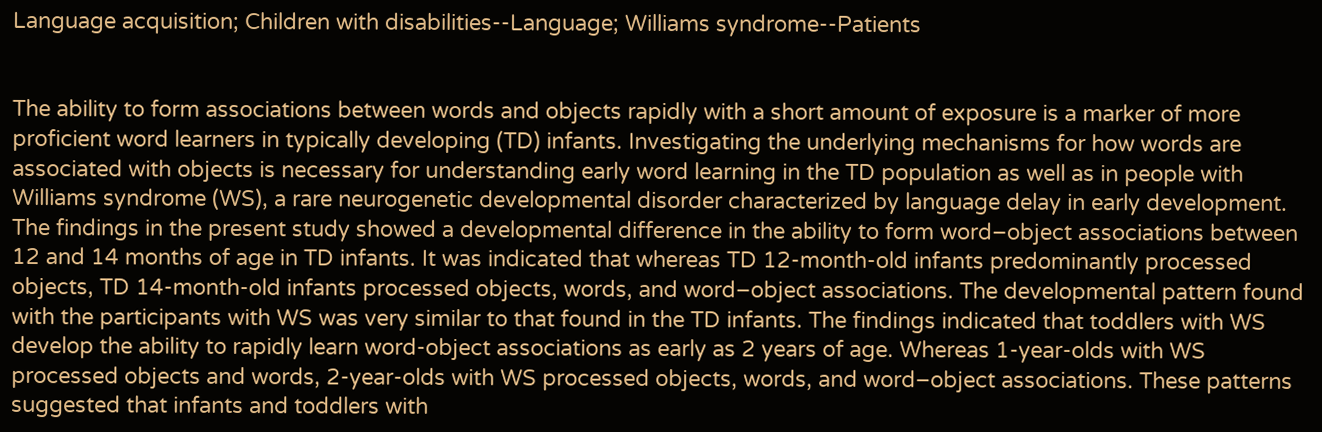Language acquisition; Children with disabilities--Language; Williams syndrome--Patients


The ability to form associations between words and objects rapidly with a short amount of exposure is a marker of more proficient word learners in typically developing (TD) infants. Investigating the underlying mechanisms for how words are associated with objects is necessary for understanding early word learning in the TD population as well as in people with Williams syndrome (WS), a rare neurogenetic developmental disorder characterized by language delay in early development. The findings in the present study showed a developmental difference in the ability to form word–object associations between 12 and 14 months of age in TD infants. It was indicated that whereas TD 12-month-old infants predominantly processed objects, TD 14-month-old infants processed objects, words, and word–object associations. The developmental pattern found with the participants with WS was very similar to that found in the TD infants. The findings indicated that toddlers with WS develop the ability to rapidly learn word-object associations as early as 2 years of age. Whereas 1-year-olds with WS processed objects and words, 2-year-olds with WS processed objects, words, and word–object associations. These patterns suggested that infants and toddlers with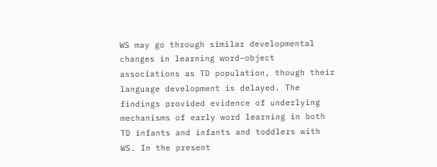WS may go through similar developmental changes in learning word–object associations as TD population, though their language development is delayed. The findings provided evidence of underlying mechanisms of early word learning in both TD infants and infants and toddlers with WS. In the present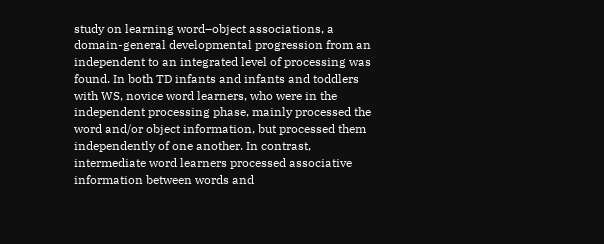study on learning word–object associations, a domain-general developmental progression from an independent to an integrated level of processing was found. In both TD infants and infants and toddlers with WS, novice word learners, who were in the independent processing phase, mainly processed the word and/or object information, but processed them independently of one another. In contrast, intermediate word learners processed associative information between words and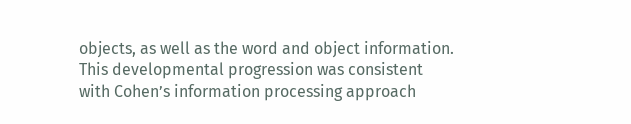objects, as well as the word and object information. This developmental progression was consistent with Cohen’s information processing approach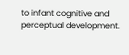to infant cognitive and perceptual development.